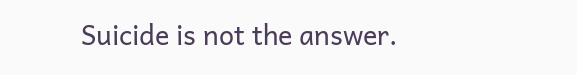Suicide is not the answer.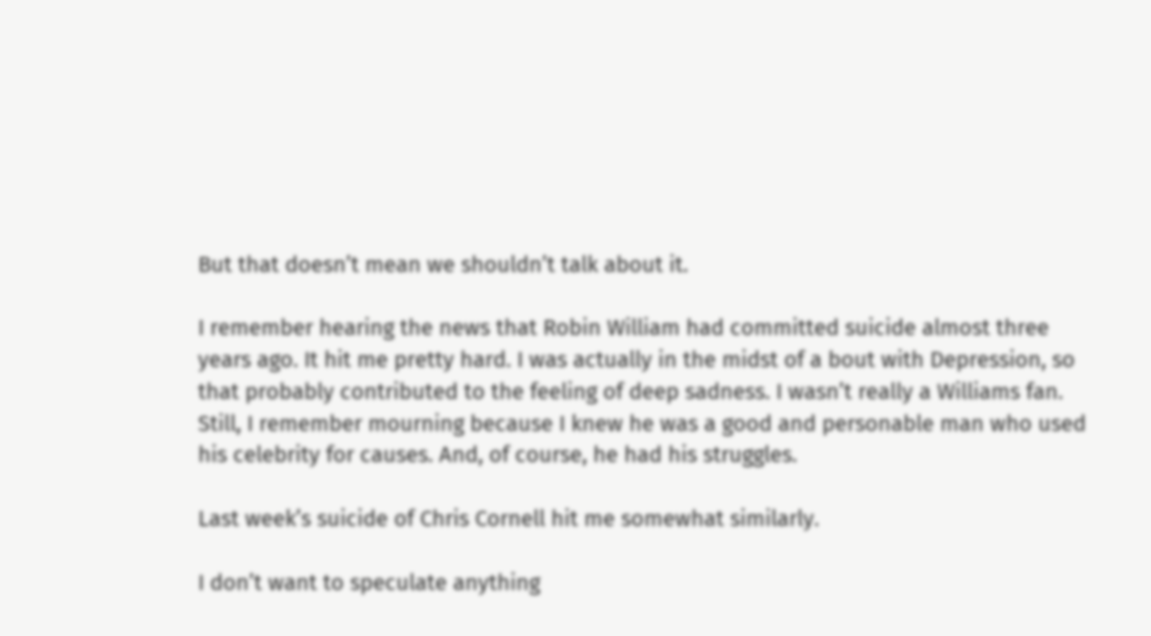But that doesn’t mean we shouldn’t talk about it.

I remember hearing the news that Robin William had committed suicide almost three years ago. It hit me pretty hard. I was actually in the midst of a bout with Depression, so that probably contributed to the feeling of deep sadness. I wasn’t really a Williams fan. Still, I remember mourning because I knew he was a good and personable man who used his celebrity for causes. And, of course, he had his struggles.

Last week’s suicide of Chris Cornell hit me somewhat similarly.

I don’t want to speculate anything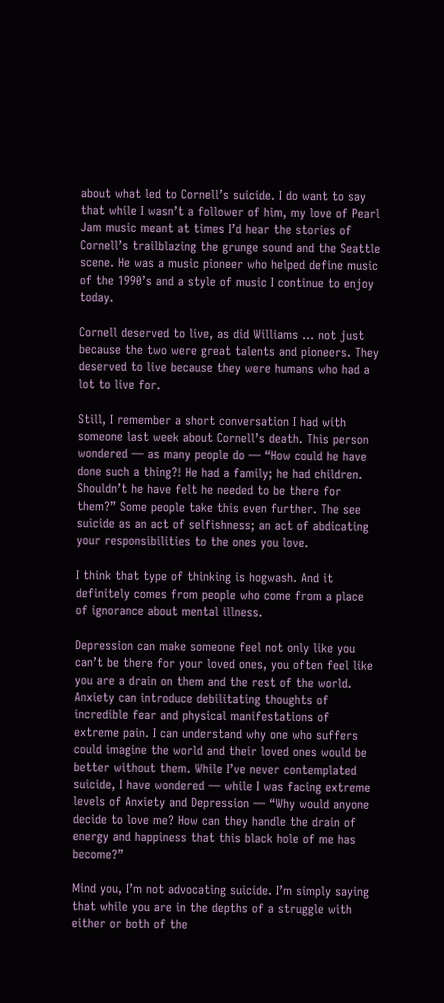about what led to Cornell’s suicide. I do want to say that while I wasn’t a follower of him, my love of Pearl Jam music meant at times I’d hear the stories of Cornell’s trailblazing the grunge sound and the Seattle scene. He was a music pioneer who helped define music of the 1990’s and a style of music I continue to enjoy today.

Cornell deserved to live, as did Williams … not just because the two were great talents and pioneers. They deserved to live because they were humans who had a lot to live for.

Still, I remember a short conversation I had with someone last week about Cornell’s death. This person wondered — as many people do — “How could he have done such a thing?! He had a family; he had children. Shouldn’t he have felt he needed to be there for them?” Some people take this even further. The see suicide as an act of selfishness; an act of abdicating your responsibilities to the ones you love.

I think that type of thinking is hogwash. And it definitely comes from people who come from a place of ignorance about mental illness.

Depression can make someone feel not only like you can’t be there for your loved ones, you often feel like you are a drain on them and the rest of the world. Anxiety can introduce debilitating thoughts of incredible fear and physical manifestations of extreme pain. I can understand why one who suffers could imagine the world and their loved ones would be better without them. While I’ve never contemplated suicide, I have wondered — while I was facing extreme levels of Anxiety and Depression — “Why would anyone decide to love me? How can they handle the drain of energy and happiness that this black hole of me has become?”

Mind you, I’m not advocating suicide. I’m simply saying that while you are in the depths of a struggle with either or both of the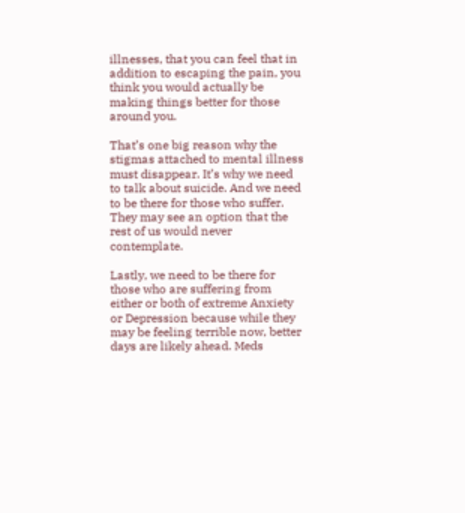illnesses, that you can feel that in addition to escaping the pain, you think you would actually be making things better for those around you.

That’s one big reason why the stigmas attached to mental illness must disappear. It’s why we need to talk about suicide. And we need to be there for those who suffer. They may see an option that the rest of us would never contemplate.

Lastly, we need to be there for those who are suffering from either or both of extreme Anxiety or Depression because while they may be feeling terrible now, better days are likely ahead. Meds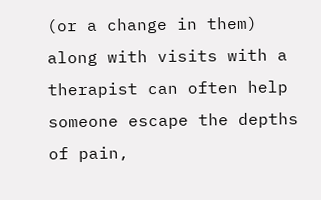(or a change in them) along with visits with a therapist can often help someone escape the depths of pain,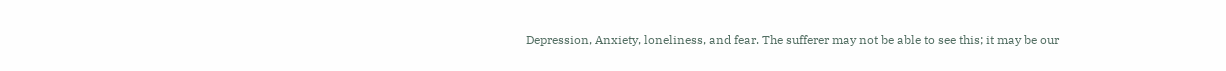Depression, Anxiety, loneliness, and fear. The sufferer may not be able to see this; it may be our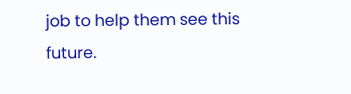job to help them see this future.